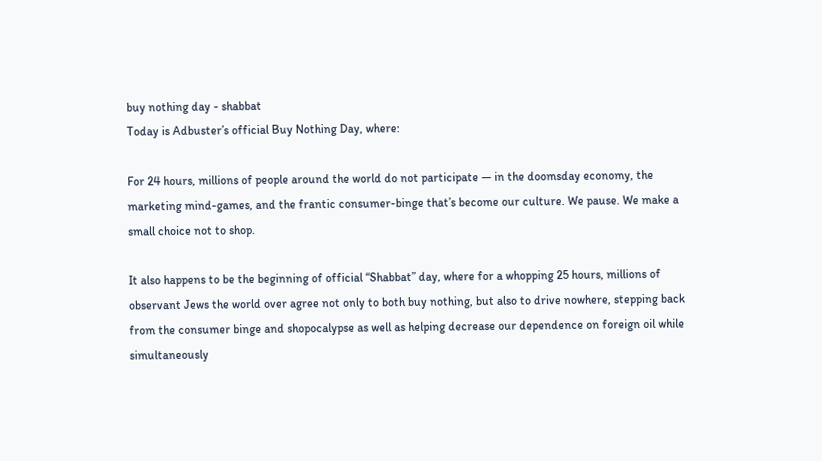buy nothing day - shabbat
Today is Adbuster’s official Buy Nothing Day, where:

For 24 hours, millions of people around the world do not participate — in the doomsday economy, the marketing mind-games, and the frantic consumer-binge that’s become our culture. We pause. We make a small choice not to shop.

It also happens to be the beginning of official “Shabbat” day, where for a whopping 25 hours, millions of observant Jews the world over agree not only to both buy nothing, but also to drive nowhere, stepping back from the consumer binge and shopocalypse as well as helping decrease our dependence on foreign oil while simultaneously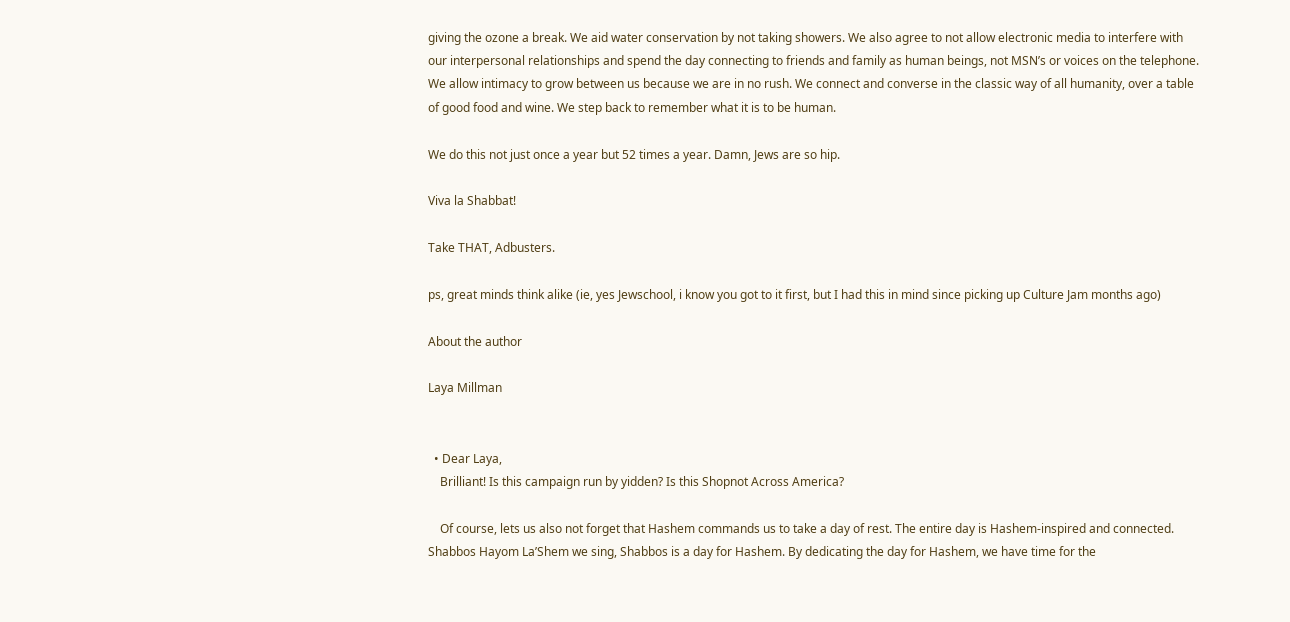giving the ozone a break. We aid water conservation by not taking showers. We also agree to not allow electronic media to interfere with our interpersonal relationships and spend the day connecting to friends and family as human beings, not MSN’s or voices on the telephone. We allow intimacy to grow between us because we are in no rush. We connect and converse in the classic way of all humanity, over a table of good food and wine. We step back to remember what it is to be human.

We do this not just once a year but 52 times a year. Damn, Jews are so hip.

Viva la Shabbat!

Take THAT, Adbusters.

ps, great minds think alike (ie, yes Jewschool, i know you got to it first, but I had this in mind since picking up Culture Jam months ago)

About the author

Laya Millman


  • Dear Laya,
    Brilliant! Is this campaign run by yidden? Is this Shopnot Across America?

    Of course, lets us also not forget that Hashem commands us to take a day of rest. The entire day is Hashem-inspired and connected. Shabbos Hayom La’Shem we sing, Shabbos is a day for Hashem. By dedicating the day for Hashem, we have time for the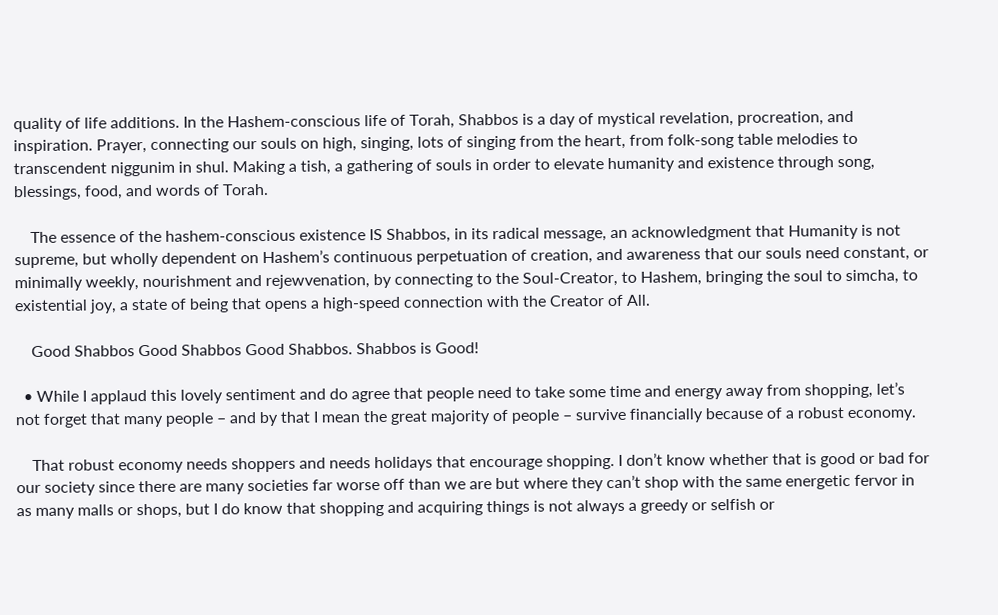quality of life additions. In the Hashem-conscious life of Torah, Shabbos is a day of mystical revelation, procreation, and inspiration. Prayer, connecting our souls on high, singing, lots of singing from the heart, from folk-song table melodies to transcendent niggunim in shul. Making a tish, a gathering of souls in order to elevate humanity and existence through song, blessings, food, and words of Torah.

    The essence of the hashem-conscious existence IS Shabbos, in its radical message, an acknowledgment that Humanity is not supreme, but wholly dependent on Hashem’s continuous perpetuation of creation, and awareness that our souls need constant, or minimally weekly, nourishment and rejewvenation, by connecting to the Soul-Creator, to Hashem, bringing the soul to simcha, to existential joy, a state of being that opens a high-speed connection with the Creator of All.

    Good Shabbos Good Shabbos Good Shabbos. Shabbos is Good!

  • While I applaud this lovely sentiment and do agree that people need to take some time and energy away from shopping, let’s not forget that many people – and by that I mean the great majority of people – survive financially because of a robust economy.

    That robust economy needs shoppers and needs holidays that encourage shopping. I don’t know whether that is good or bad for our society since there are many societies far worse off than we are but where they can’t shop with the same energetic fervor in as many malls or shops, but I do know that shopping and acquiring things is not always a greedy or selfish or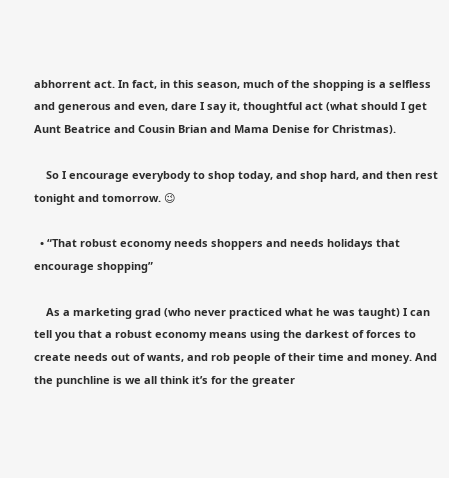abhorrent act. In fact, in this season, much of the shopping is a selfless and generous and even, dare I say it, thoughtful act (what should I get Aunt Beatrice and Cousin Brian and Mama Denise for Christmas).

    So I encourage everybody to shop today, and shop hard, and then rest tonight and tomorrow. 😉

  • “That robust economy needs shoppers and needs holidays that encourage shopping”

    As a marketing grad (who never practiced what he was taught) I can tell you that a robust economy means using the darkest of forces to create needs out of wants, and rob people of their time and money. And the punchline is we all think it’s for the greater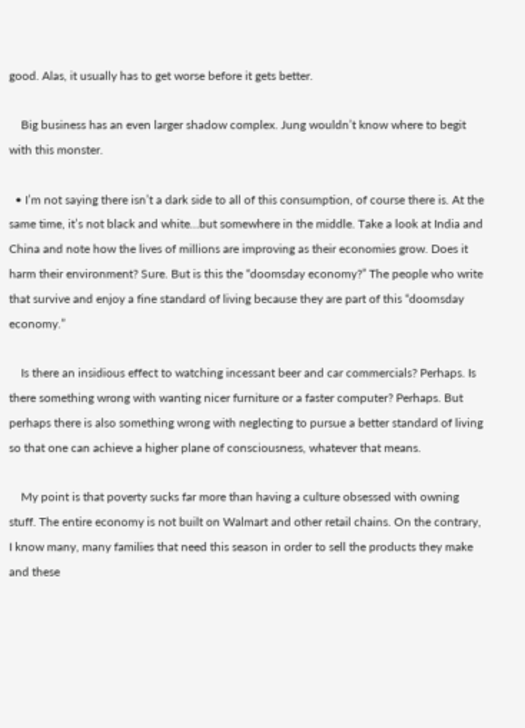good. Alas, it usually has to get worse before it gets better.

    Big business has an even larger shadow complex. Jung wouldn’t know where to begit with this monster.

  • I’m not saying there isn’t a dark side to all of this consumption, of course there is. At the same time, it’s not black and white…but somewhere in the middle. Take a look at India and China and note how the lives of millions are improving as their economies grow. Does it harm their environment? Sure. But is this the “doomsday economy?” The people who write that survive and enjoy a fine standard of living because they are part of this “doomsday economy.”

    Is there an insidious effect to watching incessant beer and car commercials? Perhaps. Is there something wrong with wanting nicer furniture or a faster computer? Perhaps. But perhaps there is also something wrong with neglecting to pursue a better standard of living so that one can achieve a higher plane of consciousness, whatever that means.

    My point is that poverty sucks far more than having a culture obsessed with owning stuff. The entire economy is not built on Walmart and other retail chains. On the contrary, I know many, many families that need this season in order to sell the products they make and these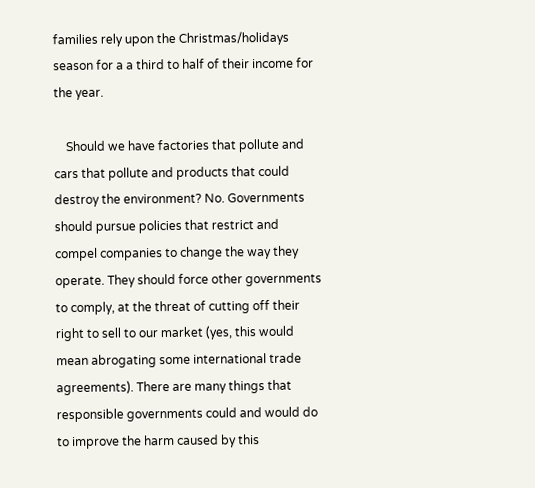families rely upon the Christmas/holidays season for a a third to half of their income for the year.

    Should we have factories that pollute and cars that pollute and products that could destroy the environment? No. Governments should pursue policies that restrict and compel companies to change the way they operate. They should force other governments to comply, at the threat of cutting off their right to sell to our market (yes, this would mean abrogating some international trade agreements). There are many things that responsible governments could and would do to improve the harm caused by this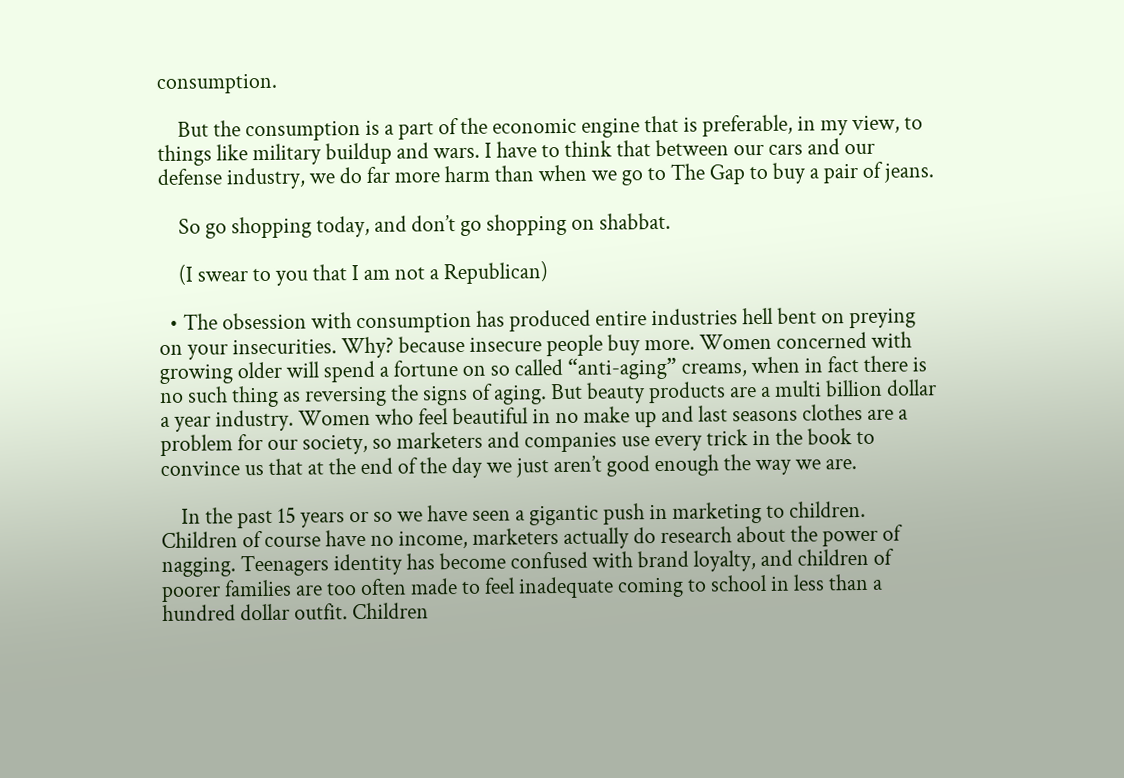consumption.

    But the consumption is a part of the economic engine that is preferable, in my view, to things like military buildup and wars. I have to think that between our cars and our defense industry, we do far more harm than when we go to The Gap to buy a pair of jeans.

    So go shopping today, and don’t go shopping on shabbat.

    (I swear to you that I am not a Republican)

  • The obsession with consumption has produced entire industries hell bent on preying on your insecurities. Why? because insecure people buy more. Women concerned with growing older will spend a fortune on so called “anti-aging” creams, when in fact there is no such thing as reversing the signs of aging. But beauty products are a multi billion dollar a year industry. Women who feel beautiful in no make up and last seasons clothes are a problem for our society, so marketers and companies use every trick in the book to convince us that at the end of the day we just aren’t good enough the way we are.

    In the past 15 years or so we have seen a gigantic push in marketing to children. Children of course have no income, marketers actually do research about the power of nagging. Teenagers identity has become confused with brand loyalty, and children of poorer families are too often made to feel inadequate coming to school in less than a hundred dollar outfit. Children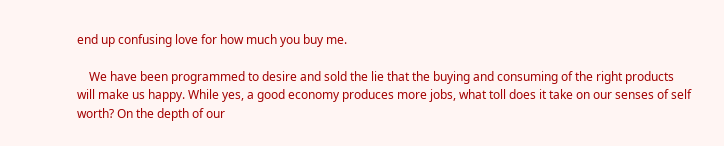end up confusing love for how much you buy me.

    We have been programmed to desire and sold the lie that the buying and consuming of the right products will make us happy. While yes, a good economy produces more jobs, what toll does it take on our senses of self worth? On the depth of our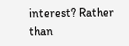interest? Rather than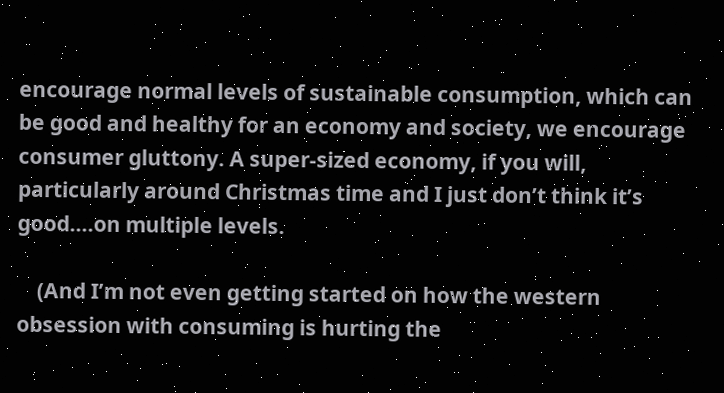encourage normal levels of sustainable consumption, which can be good and healthy for an economy and society, we encourage consumer gluttony. A super-sized economy, if you will, particularly around Christmas time and I just don’t think it’s good….on multiple levels.

    (And I’m not even getting started on how the western obsession with consuming is hurting the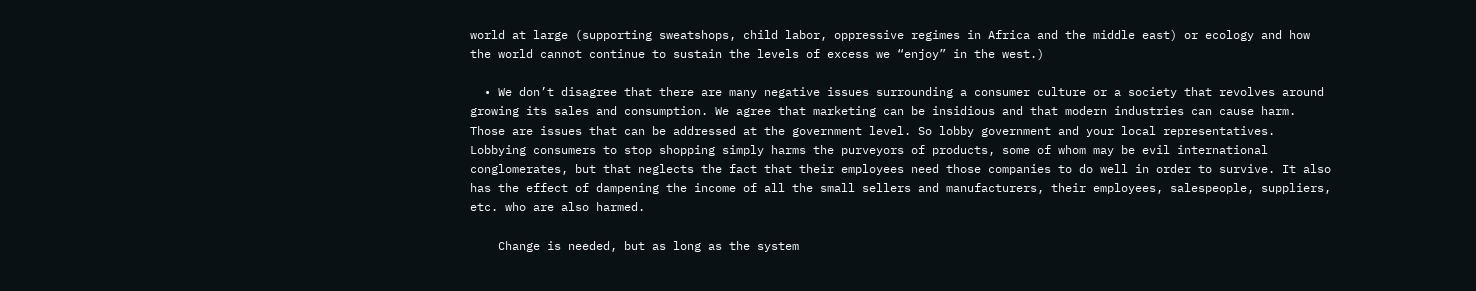world at large (supporting sweatshops, child labor, oppressive regimes in Africa and the middle east) or ecology and how the world cannot continue to sustain the levels of excess we “enjoy” in the west.)

  • We don’t disagree that there are many negative issues surrounding a consumer culture or a society that revolves around growing its sales and consumption. We agree that marketing can be insidious and that modern industries can cause harm. Those are issues that can be addressed at the government level. So lobby government and your local representatives. Lobbying consumers to stop shopping simply harms the purveyors of products, some of whom may be evil international conglomerates, but that neglects the fact that their employees need those companies to do well in order to survive. It also has the effect of dampening the income of all the small sellers and manufacturers, their employees, salespeople, suppliers, etc. who are also harmed.

    Change is needed, but as long as the system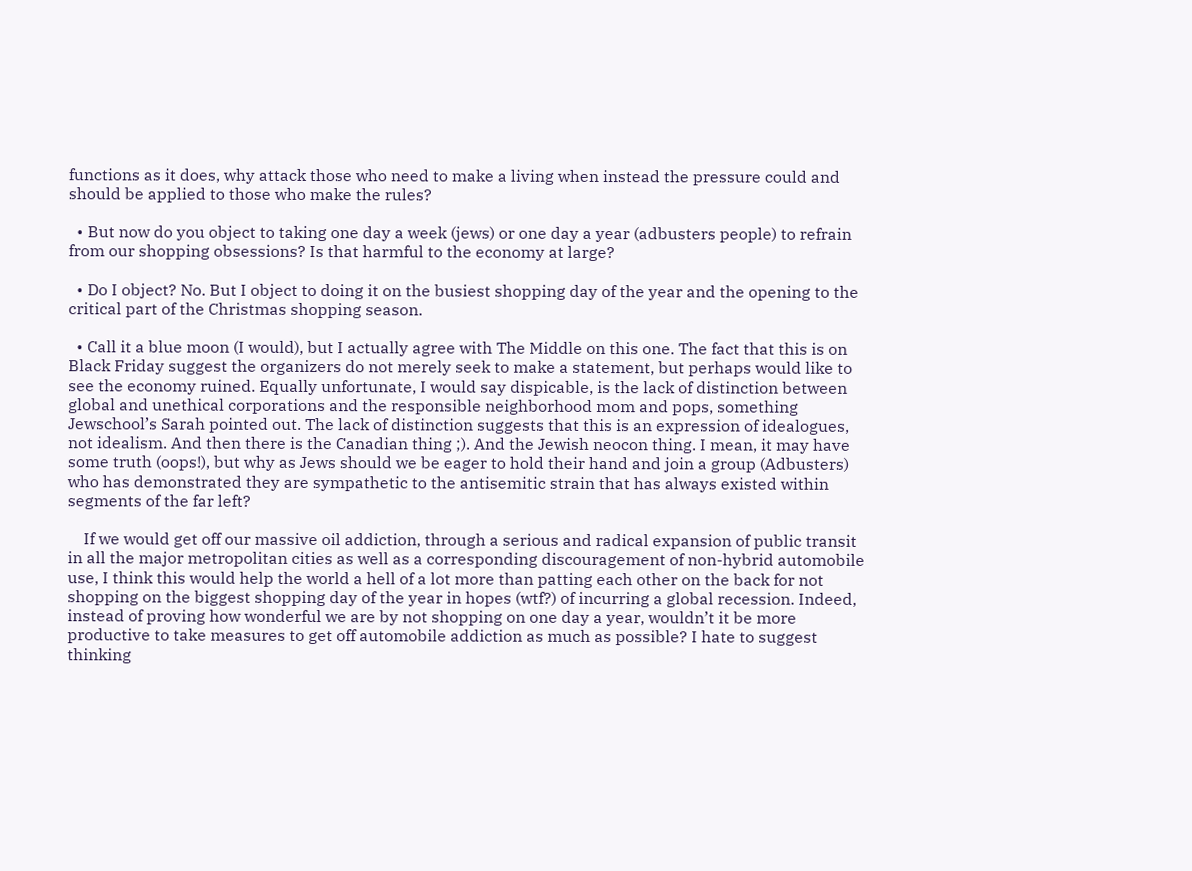functions as it does, why attack those who need to make a living when instead the pressure could and should be applied to those who make the rules?

  • But now do you object to taking one day a week (jews) or one day a year (adbusters people) to refrain from our shopping obsessions? Is that harmful to the economy at large?

  • Do I object? No. But I object to doing it on the busiest shopping day of the year and the opening to the critical part of the Christmas shopping season.

  • Call it a blue moon (I would), but I actually agree with The Middle on this one. The fact that this is on Black Friday suggest the organizers do not merely seek to make a statement, but perhaps would like to see the economy ruined. Equally unfortunate, I would say dispicable, is the lack of distinction between global and unethical corporations and the responsible neighborhood mom and pops, something Jewschool’s Sarah pointed out. The lack of distinction suggests that this is an expression of idealogues, not idealism. And then there is the Canadian thing ;). And the Jewish neocon thing. I mean, it may have some truth (oops!), but why as Jews should we be eager to hold their hand and join a group (Adbusters) who has demonstrated they are sympathetic to the antisemitic strain that has always existed within segments of the far left?

    If we would get off our massive oil addiction, through a serious and radical expansion of public transit in all the major metropolitan cities as well as a corresponding discouragement of non-hybrid automobile use, I think this would help the world a hell of a lot more than patting each other on the back for not shopping on the biggest shopping day of the year in hopes (wtf?) of incurring a global recession. Indeed, instead of proving how wonderful we are by not shopping on one day a year, wouldn’t it be more productive to take measures to get off automobile addiction as much as possible? I hate to suggest thinking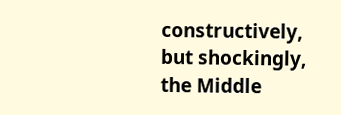constructively, but shockingly, the Middle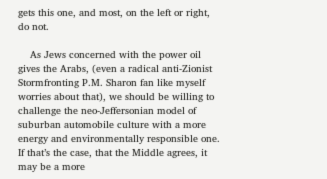gets this one, and most, on the left or right, do not.

    As Jews concerned with the power oil gives the Arabs, (even a radical anti-Zionist Stormfronting P.M. Sharon fan like myself worries about that), we should be willing to challenge the neo-Jeffersonian model of suburban automobile culture with a more energy and environmentally responsible one. If that’s the case, that the Middle agrees, it may be a more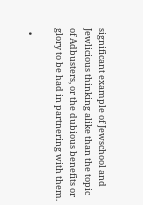significant example of Jewschool and Jewlicious thinking alike than the topic of Adbusters, or the dubious benefits or glory to be had in partnering with them.

  •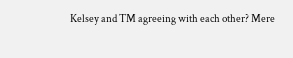Kelsey and TM agreeing with each other? Mere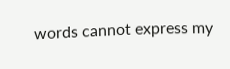words cannot express my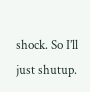shock. So I’ll just shutup.